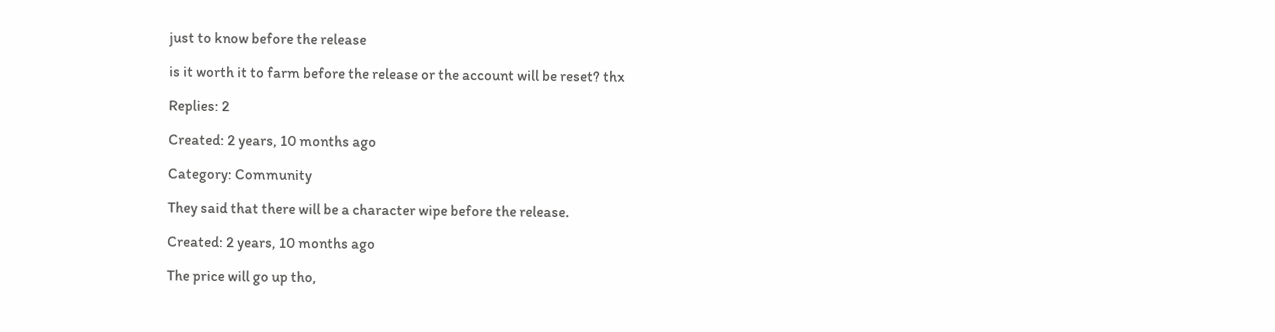just to know before the release

is it worth it to farm before the release or the account will be reset? thx

Replies: 2

Created: 2 years, 10 months ago

Category: Community

They said that there will be a character wipe before the release.

Created: 2 years, 10 months ago

The price will go up tho,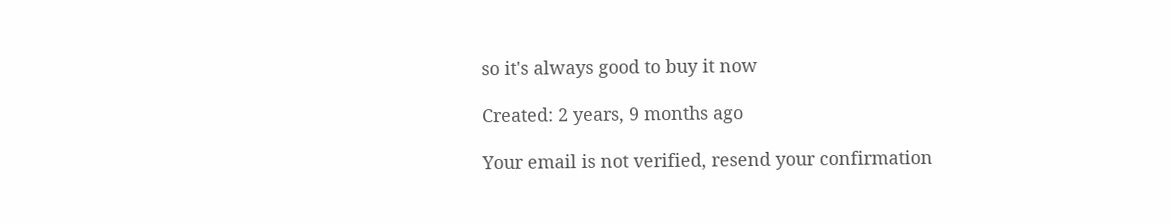so it's always good to buy it now

Created: 2 years, 9 months ago

Your email is not verified, resend your confirmation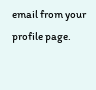email from your profile page.